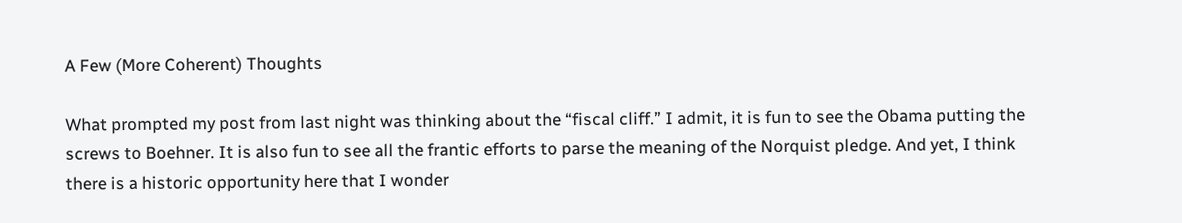A Few (More Coherent) Thoughts

What prompted my post from last night was thinking about the “fiscal cliff.” I admit, it is fun to see the Obama putting the screws to Boehner. It is also fun to see all the frantic efforts to parse the meaning of the Norquist pledge. And yet, I think there is a historic opportunity here that I wonder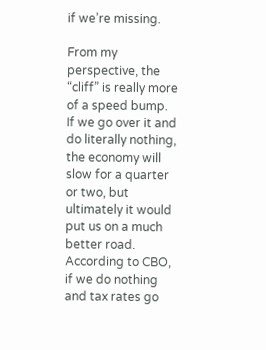if we’re missing.

From my perspective, the “cliff” is really more of a speed bump. If we go over it and do literally nothing, the economy will slow for a quarter or two, but ultimately it would put us on a much better road. According to CBO, if we do nothing and tax rates go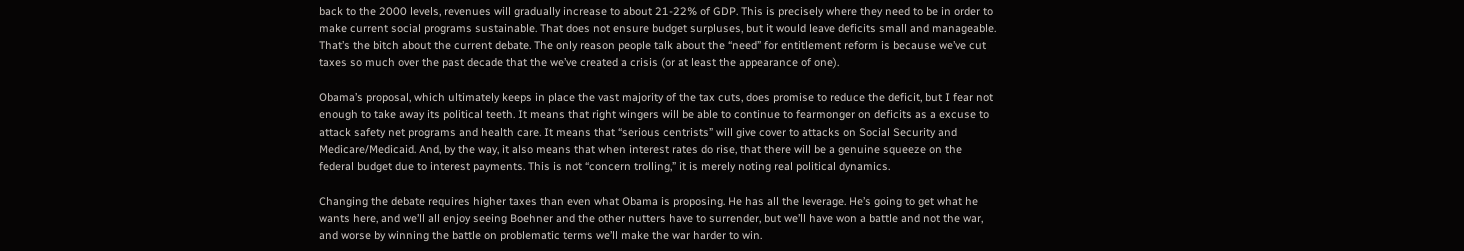back to the 2000 levels, revenues will gradually increase to about 21-22% of GDP. This is precisely where they need to be in order to make current social programs sustainable. That does not ensure budget surpluses, but it would leave deficits small and manageable. That’s the bitch about the current debate. The only reason people talk about the “need” for entitlement reform is because we’ve cut taxes so much over the past decade that the we’ve created a crisis (or at least the appearance of one).

Obama’s proposal, which ultimately keeps in place the vast majority of the tax cuts, does promise to reduce the deficit, but I fear not enough to take away its political teeth. It means that right wingers will be able to continue to fearmonger on deficits as a excuse to attack safety net programs and health care. It means that “serious centrists” will give cover to attacks on Social Security and Medicare/Medicaid. And, by the way, it also means that when interest rates do rise, that there will be a genuine squeeze on the federal budget due to interest payments. This is not “concern trolling,” it is merely noting real political dynamics.

Changing the debate requires higher taxes than even what Obama is proposing. He has all the leverage. He’s going to get what he wants here, and we’ll all enjoy seeing Boehner and the other nutters have to surrender, but we’ll have won a battle and not the war, and worse by winning the battle on problematic terms we’ll make the war harder to win.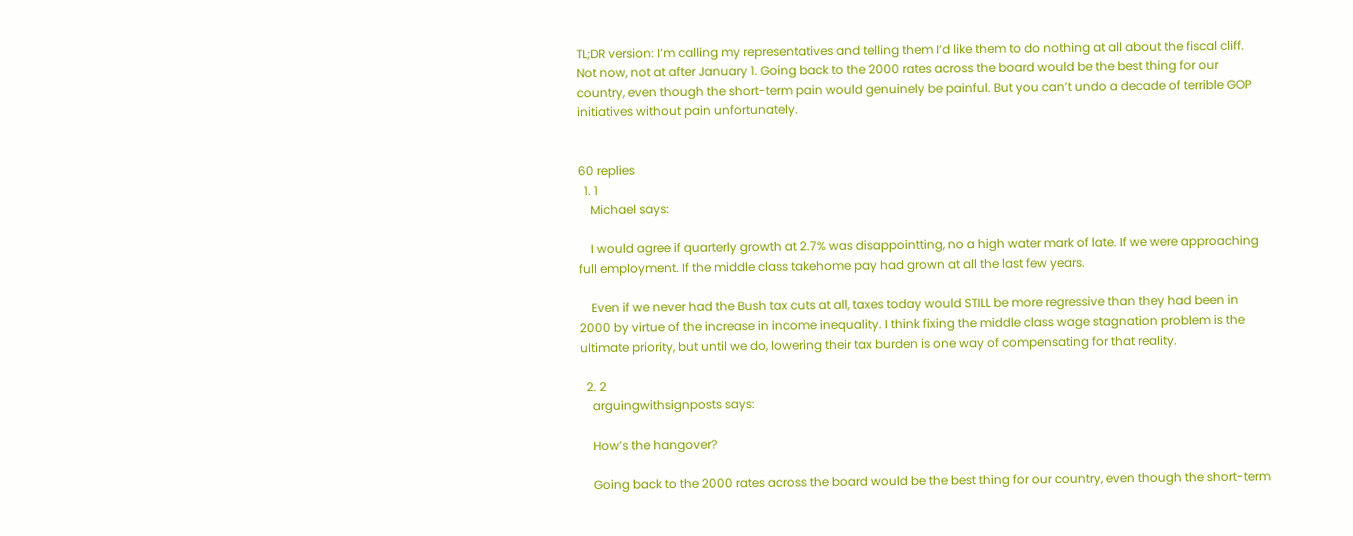TL;DR version: I’m calling my representatives and telling them I’d like them to do nothing at all about the fiscal cliff. Not now, not at after January 1. Going back to the 2000 rates across the board would be the best thing for our country, even though the short-term pain would genuinely be painful. But you can’t undo a decade of terrible GOP initiatives without pain unfortunately.


60 replies
  1. 1
    Michael says:

    I would agree if quarterly growth at 2.7% was disappointting, no a high water mark of late. If we were approaching full employment. If the middle class takehome pay had grown at all the last few years.

    Even if we never had the Bush tax cuts at all, taxes today would STILL be more regressive than they had been in 2000 by virtue of the increase in income inequality. I think fixing the middle class wage stagnation problem is the ultimate priority, but until we do, lowering their tax burden is one way of compensating for that reality.

  2. 2
    arguingwithsignposts says:

    How’s the hangover?

    Going back to the 2000 rates across the board would be the best thing for our country, even though the short-term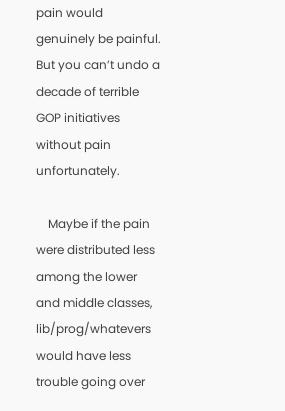pain would genuinely be painful. But you can’t undo a decade of terrible GOP initiatives without pain unfortunately.

    Maybe if the pain were distributed less among the lower and middle classes, lib/prog/whatevers would have less trouble going over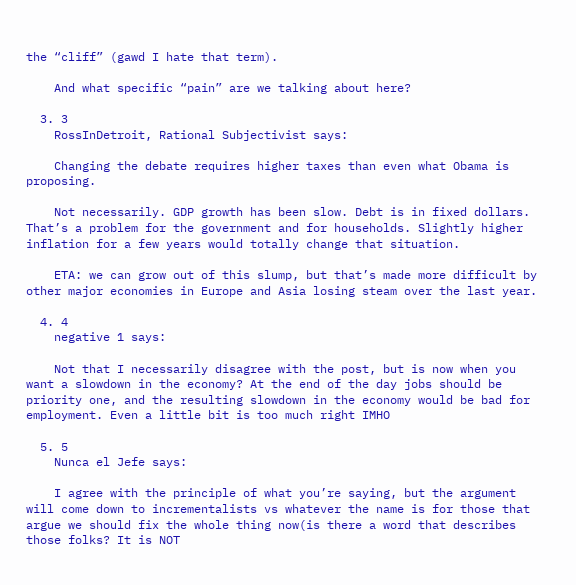the “cliff” (gawd I hate that term).

    And what specific “pain” are we talking about here?

  3. 3
    RossInDetroit, Rational Subjectivist says:

    Changing the debate requires higher taxes than even what Obama is proposing.

    Not necessarily. GDP growth has been slow. Debt is in fixed dollars. That’s a problem for the government and for households. Slightly higher inflation for a few years would totally change that situation.

    ETA: we can grow out of this slump, but that’s made more difficult by other major economies in Europe and Asia losing steam over the last year.

  4. 4
    negative 1 says:

    Not that I necessarily disagree with the post, but is now when you want a slowdown in the economy? At the end of the day jobs should be priority one, and the resulting slowdown in the economy would be bad for employment. Even a little bit is too much right IMHO

  5. 5
    Nunca el Jefe says:

    I agree with the principle of what you’re saying, but the argument will come down to incrementalists vs whatever the name is for those that argue we should fix the whole thing now(is there a word that describes those folks? It is NOT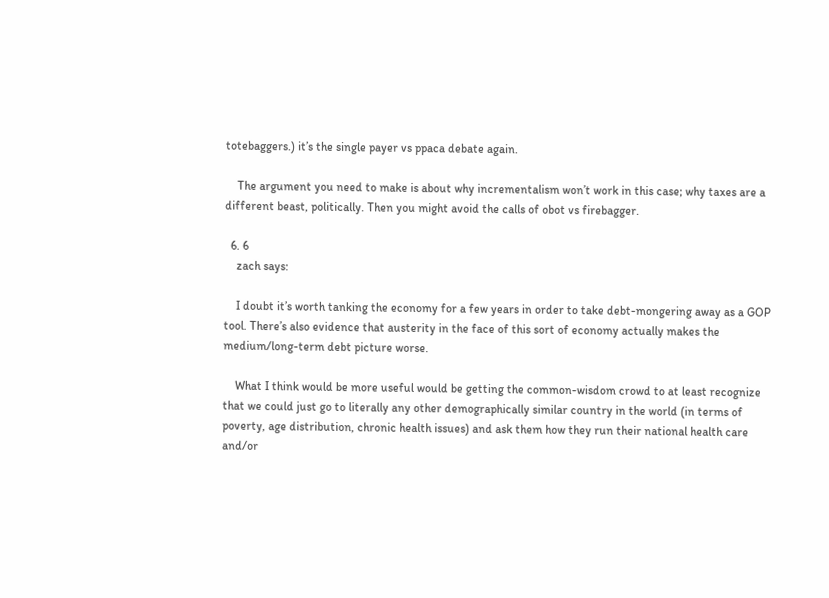totebaggers.) it’s the single payer vs ppaca debate again.

    The argument you need to make is about why incrementalism won’t work in this case; why taxes are a different beast, politically. Then you might avoid the calls of obot vs firebagger.

  6. 6
    zach says:

    I doubt it’s worth tanking the economy for a few years in order to take debt-mongering away as a GOP tool. There’s also evidence that austerity in the face of this sort of economy actually makes the medium/long-term debt picture worse.

    What I think would be more useful would be getting the common-wisdom crowd to at least recognize that we could just go to literally any other demographically similar country in the world (in terms of poverty, age distribution, chronic health issues) and ask them how they run their national health care and/or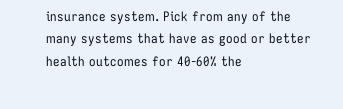insurance system. Pick from any of the many systems that have as good or better health outcomes for 40-60% the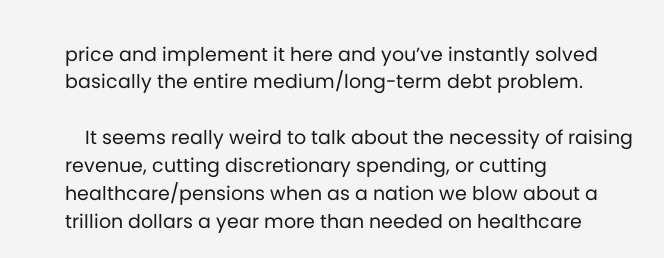price and implement it here and you’ve instantly solved basically the entire medium/long-term debt problem.

    It seems really weird to talk about the necessity of raising revenue, cutting discretionary spending, or cutting healthcare/pensions when as a nation we blow about a trillion dollars a year more than needed on healthcare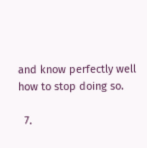and know perfectly well how to stop doing so.

  7.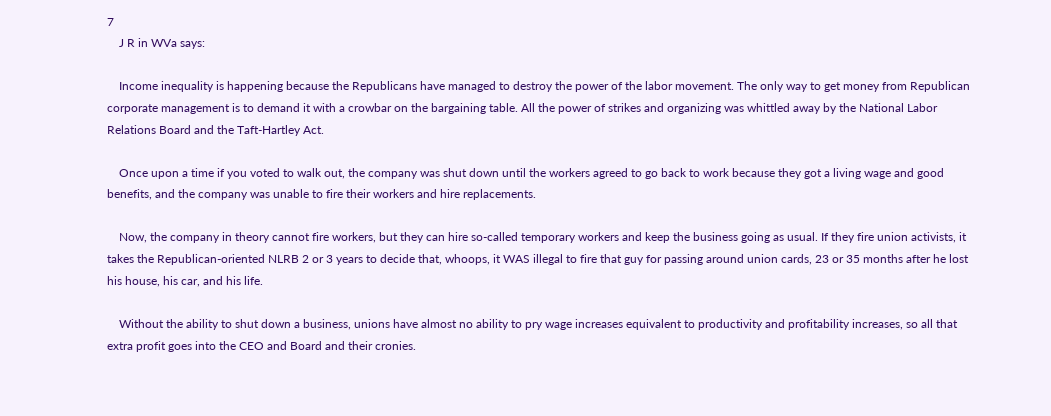7
    J R in WVa says:

    Income inequality is happening because the Republicans have managed to destroy the power of the labor movement. The only way to get money from Republican corporate management is to demand it with a crowbar on the bargaining table. All the power of strikes and organizing was whittled away by the National Labor Relations Board and the Taft-Hartley Act.

    Once upon a time if you voted to walk out, the company was shut down until the workers agreed to go back to work because they got a living wage and good benefits, and the company was unable to fire their workers and hire replacements.

    Now, the company in theory cannot fire workers, but they can hire so-called temporary workers and keep the business going as usual. If they fire union activists, it takes the Republican-oriented NLRB 2 or 3 years to decide that, whoops, it WAS illegal to fire that guy for passing around union cards, 23 or 35 months after he lost his house, his car, and his life.

    Without the ability to shut down a business, unions have almost no ability to pry wage increases equivalent to productivity and profitability increases, so all that extra profit goes into the CEO and Board and their cronies.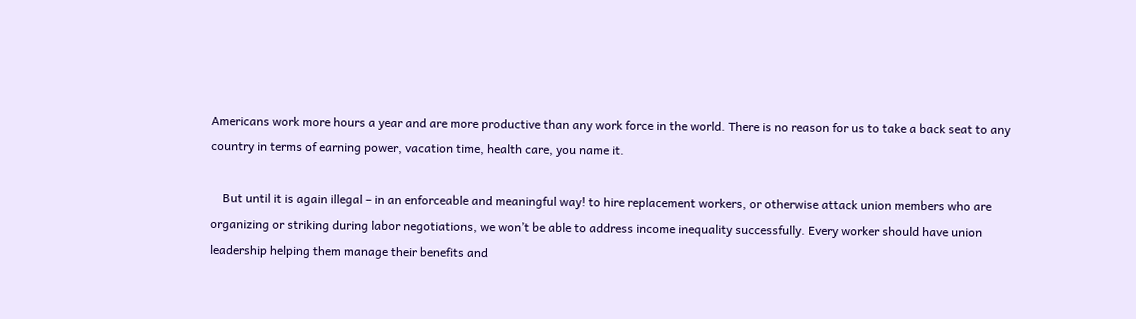Americans work more hours a year and are more productive than any work force in the world. There is no reason for us to take a back seat to any country in terms of earning power, vacation time, health care, you name it.

    But until it is again illegal – in an enforceable and meaningful way! to hire replacement workers, or otherwise attack union members who are organizing or striking during labor negotiations, we won’t be able to address income inequality successfully. Every worker should have union leadership helping them manage their benefits and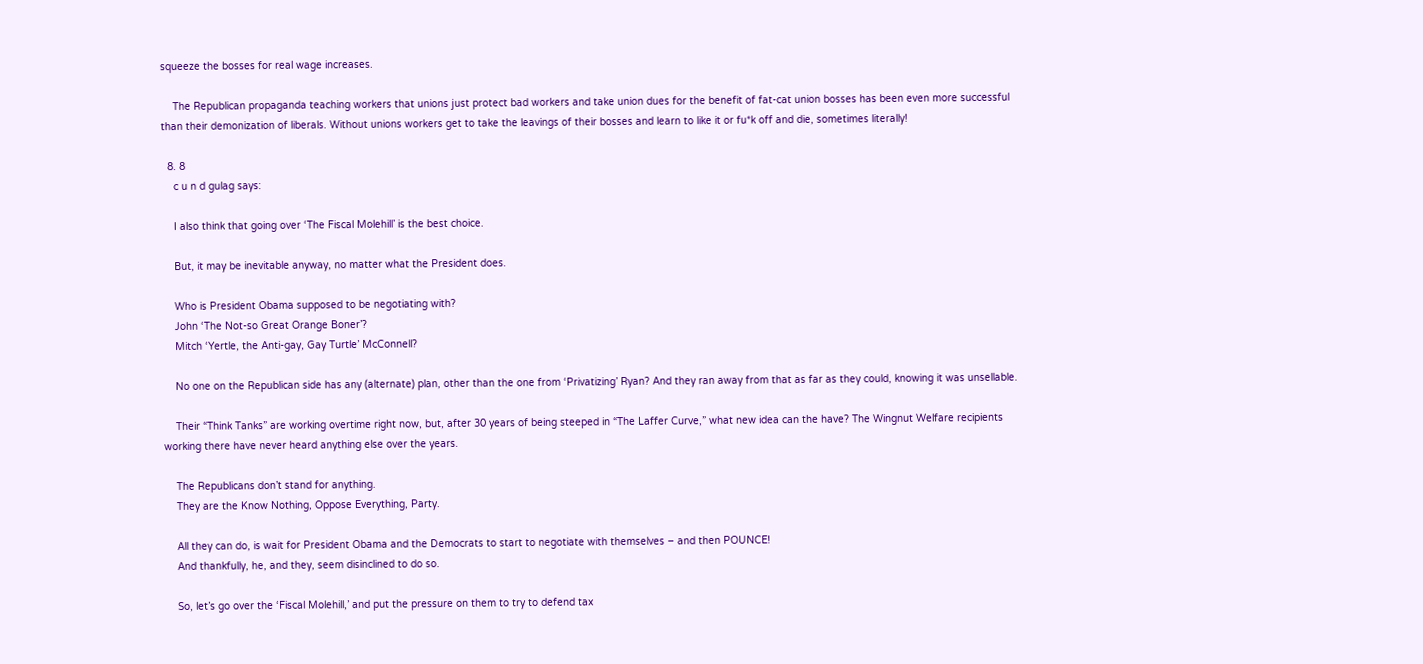squeeze the bosses for real wage increases.

    The Republican propaganda teaching workers that unions just protect bad workers and take union dues for the benefit of fat-cat union bosses has been even more successful than their demonization of liberals. Without unions workers get to take the leavings of their bosses and learn to like it or fu*k off and die, sometimes literally!

  8. 8
    c u n d gulag says:

    I also think that going over ‘The Fiscal Molehill’ is the best choice.

    But, it may be inevitable anyway, no matter what the President does.

    Who is President Obama supposed to be negotiating with?
    John ‘The Not-so Great Orange Boner’?
    Mitch ‘Yertle, the Anti-gay, Gay Turtle’ McConnell?

    No one on the Republican side has any (alternate) plan, other than the one from ‘Privatizing’ Ryan? And they ran away from that as far as they could, knowing it was unsellable.

    Their “Think Tanks” are working overtime right now, but, after 30 years of being steeped in “The Laffer Curve,” what new idea can the have? The Wingnut Welfare recipients working there have never heard anything else over the years.

    The Republicans don’t stand for anything.
    They are the Know Nothing, Oppose Everything, Party.

    All they can do, is wait for President Obama and the Democrats to start to negotiate with themselves – and then POUNCE!
    And thankfully, he, and they, seem disinclined to do so.

    So, let’s go over the ‘Fiscal Molehill,’ and put the pressure on them to try to defend tax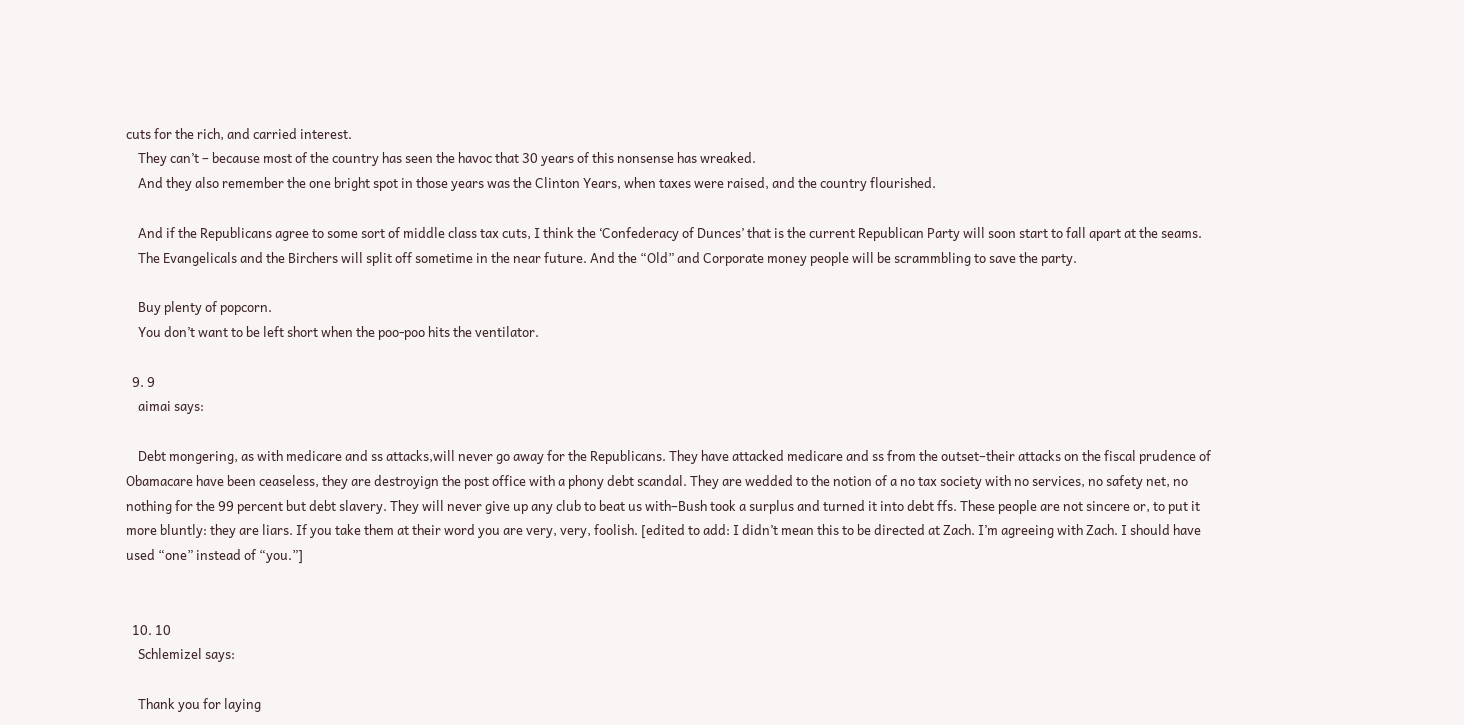cuts for the rich, and carried interest.
    They can’t – because most of the country has seen the havoc that 30 years of this nonsense has wreaked.
    And they also remember the one bright spot in those years was the Clinton Years, when taxes were raised, and the country flourished.

    And if the Republicans agree to some sort of middle class tax cuts, I think the ‘Confederacy of Dunces’ that is the current Republican Party will soon start to fall apart at the seams.
    The Evangelicals and the Birchers will split off sometime in the near future. And the “Old” and Corporate money people will be scrammbling to save the party.

    Buy plenty of popcorn.
    You don’t want to be left short when the poo-poo hits the ventilator.

  9. 9
    aimai says:

    Debt mongering, as with medicare and ss attacks,will never go away for the Republicans. They have attacked medicare and ss from the outset–their attacks on the fiscal prudence of Obamacare have been ceaseless, they are destroyign the post office with a phony debt scandal. They are wedded to the notion of a no tax society with no services, no safety net, no nothing for the 99 percent but debt slavery. They will never give up any club to beat us with–Bush took a surplus and turned it into debt ffs. These people are not sincere or, to put it more bluntly: they are liars. If you take them at their word you are very, very, foolish. [edited to add: I didn’t mean this to be directed at Zach. I’m agreeing with Zach. I should have used “one” instead of “you.”]


  10. 10
    Schlemizel says:

    Thank you for laying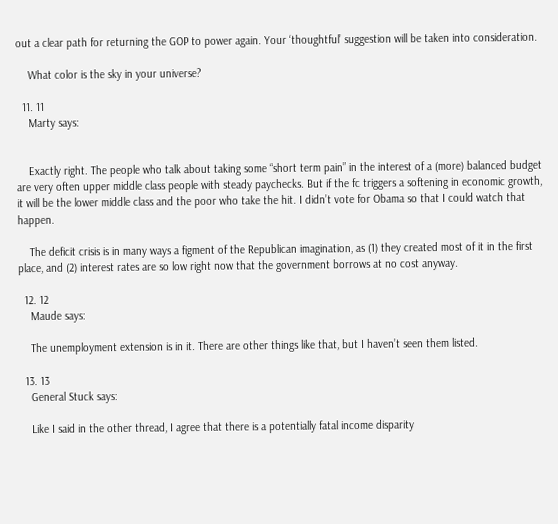out a clear path for returning the GOP to power again. Your ‘thoughtful’ suggestion will be taken into consideration.

    What color is the sky in your universe?

  11. 11
    Marty says:


    Exactly right. The people who talk about taking some “short term pain” in the interest of a (more) balanced budget are very often upper middle class people with steady paychecks. But if the fc triggers a softening in economic growth, it will be the lower middle class and the poor who take the hit. I didn’t vote for Obama so that I could watch that happen.

    The deficit crisis is in many ways a figment of the Republican imagination, as (1) they created most of it in the first place, and (2) interest rates are so low right now that the government borrows at no cost anyway.

  12. 12
    Maude says:

    The unemployment extension is in it. There are other things like that, but I haven’t seen them listed.

  13. 13
    General Stuck says:

    Like I said in the other thread, I agree that there is a potentially fatal income disparity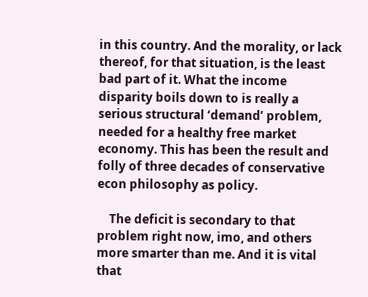in this country. And the morality, or lack thereof, for that situation, is the least bad part of it. What the income disparity boils down to is really a serious structural ‘demand’ problem, needed for a healthy free market economy. This has been the result and folly of three decades of conservative econ philosophy as policy.

    The deficit is secondary to that problem right now, imo, and others more smarter than me. And it is vital that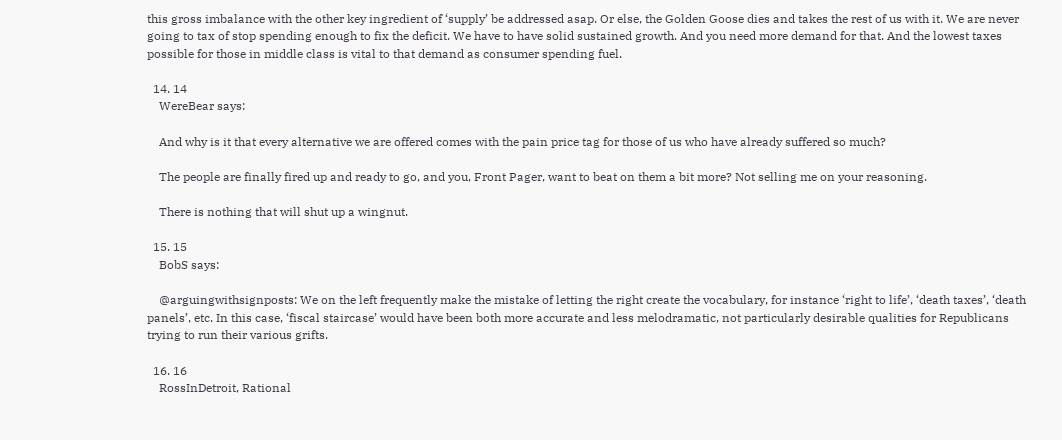this gross imbalance with the other key ingredient of ‘supply’ be addressed asap. Or else, the Golden Goose dies and takes the rest of us with it. We are never going to tax of stop spending enough to fix the deficit. We have to have solid sustained growth. And you need more demand for that. And the lowest taxes possible for those in middle class is vital to that demand as consumer spending fuel.

  14. 14
    WereBear says:

    And why is it that every alternative we are offered comes with the pain price tag for those of us who have already suffered so much?

    The people are finally fired up and ready to go, and you, Front Pager, want to beat on them a bit more? Not selling me on your reasoning.

    There is nothing that will shut up a wingnut.

  15. 15
    BobS says:

    @arguingwithsignposts: We on the left frequently make the mistake of letting the right create the vocabulary, for instance ‘right to life’, ‘death taxes’, ‘death panels’, etc. In this case, ‘fiscal staircase’ would have been both more accurate and less melodramatic, not particularly desirable qualities for Republicans trying to run their various grifts.

  16. 16
    RossInDetroit, Rational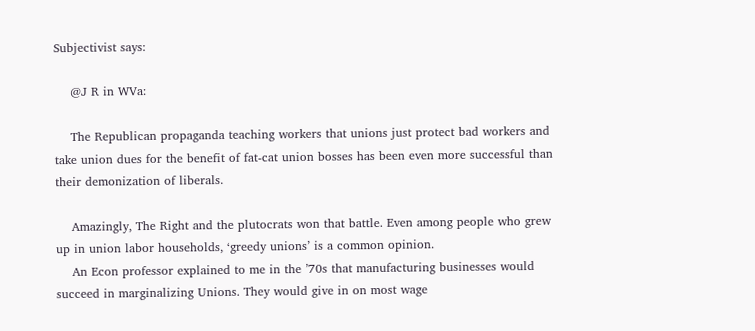Subjectivist says:

    @J R in WVa:

    The Republican propaganda teaching workers that unions just protect bad workers and take union dues for the benefit of fat-cat union bosses has been even more successful than their demonization of liberals.

    Amazingly, The Right and the plutocrats won that battle. Even among people who grew up in union labor households, ‘greedy unions’ is a common opinion.
    An Econ professor explained to me in the ’70s that manufacturing businesses would succeed in marginalizing Unions. They would give in on most wage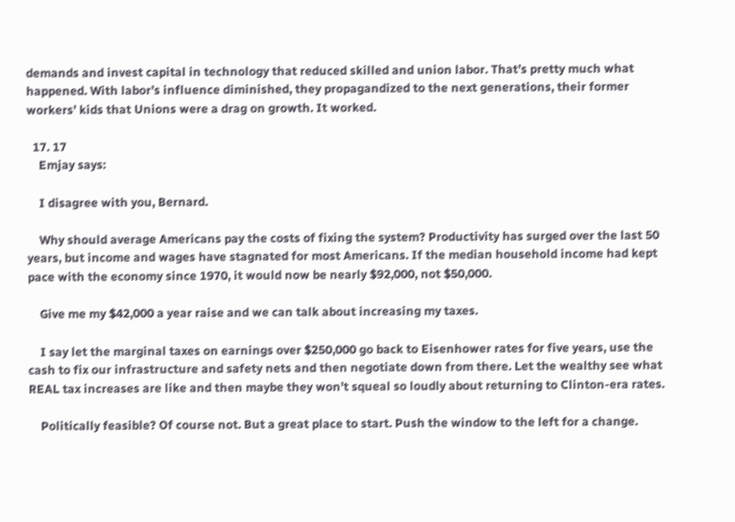demands and invest capital in technology that reduced skilled and union labor. That’s pretty much what happened. With labor’s influence diminished, they propagandized to the next generations, their former workers’ kids that Unions were a drag on growth. It worked.

  17. 17
    Emjay says:

    I disagree with you, Bernard.

    Why should average Americans pay the costs of fixing the system? Productivity has surged over the last 50 years, but income and wages have stagnated for most Americans. If the median household income had kept pace with the economy since 1970, it would now be nearly $92,000, not $50,000.

    Give me my $42,000 a year raise and we can talk about increasing my taxes.

    I say let the marginal taxes on earnings over $250,000 go back to Eisenhower rates for five years, use the cash to fix our infrastructure and safety nets and then negotiate down from there. Let the wealthy see what REAL tax increases are like and then maybe they won’t squeal so loudly about returning to Clinton-era rates.

    Politically feasible? Of course not. But a great place to start. Push the window to the left for a change.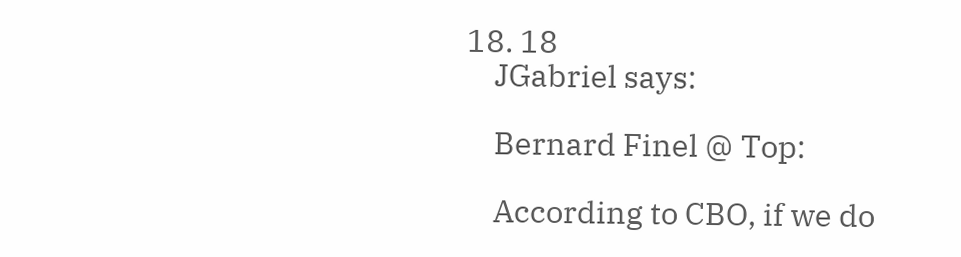18. 18
    JGabriel says:

    Bernard Finel @ Top:

    According to CBO, if we do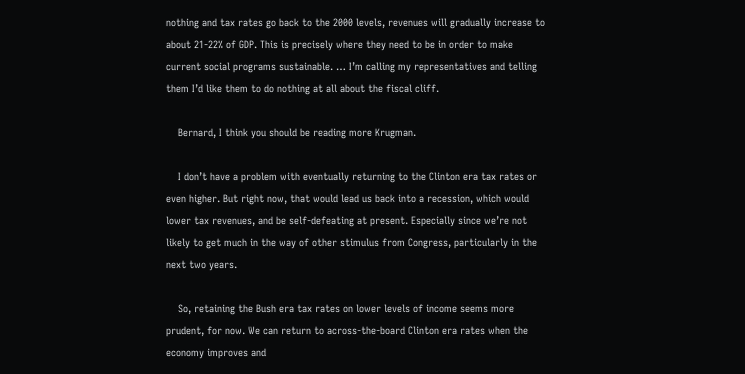nothing and tax rates go back to the 2000 levels, revenues will gradually increase to about 21-22% of GDP. This is precisely where they need to be in order to make current social programs sustainable. … I’m calling my representatives and telling them I’d like them to do nothing at all about the fiscal cliff.

    Bernard, I think you should be reading more Krugman.

    I don’t have a problem with eventually returning to the Clinton era tax rates or even higher. But right now, that would lead us back into a recession, which would lower tax revenues, and be self-defeating at present. Especially since we’re not likely to get much in the way of other stimulus from Congress, particularly in the next two years.

    So, retaining the Bush era tax rates on lower levels of income seems more prudent, for now. We can return to across-the-board Clinton era rates when the economy improves and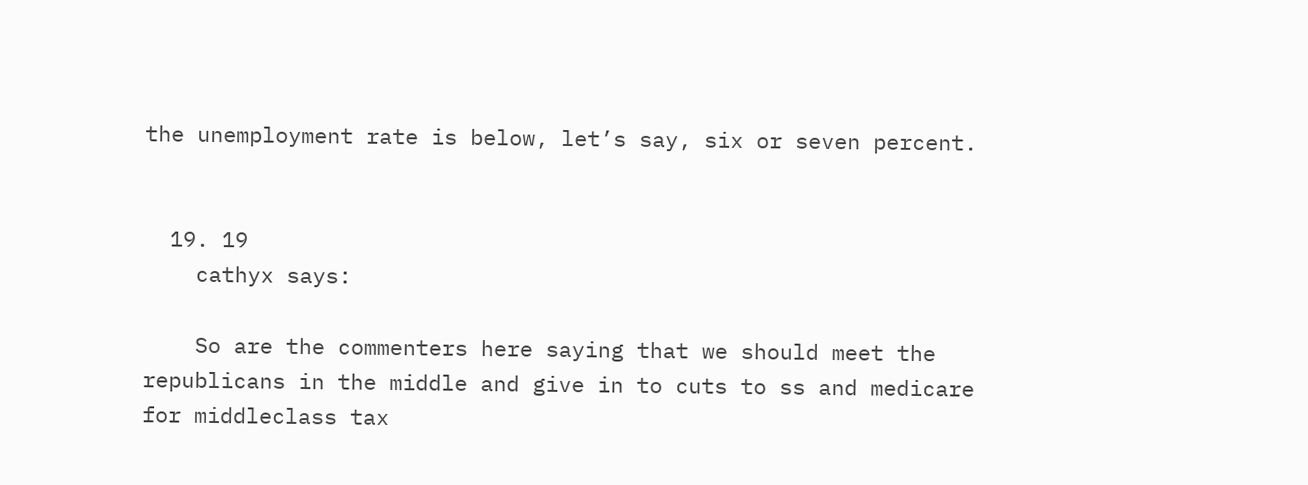the unemployment rate is below, let’s say, six or seven percent.


  19. 19
    cathyx says:

    So are the commenters here saying that we should meet the republicans in the middle and give in to cuts to ss and medicare for middleclass tax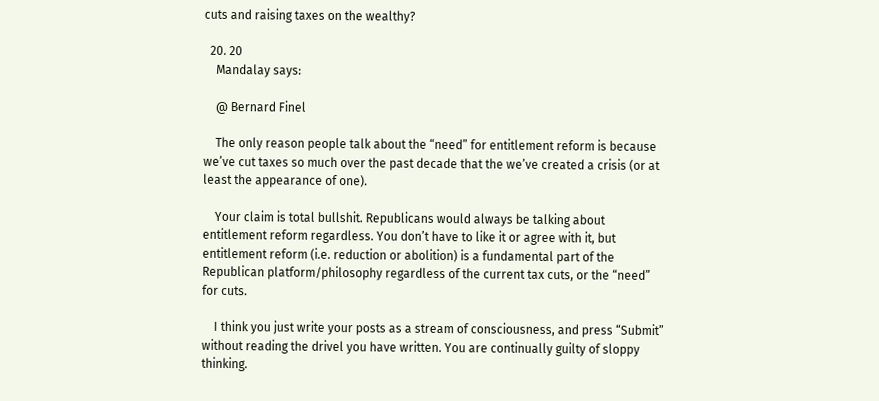cuts and raising taxes on the wealthy?

  20. 20
    Mandalay says:

    @ Bernard Finel

    The only reason people talk about the “need” for entitlement reform is because we’ve cut taxes so much over the past decade that the we’ve created a crisis (or at least the appearance of one).

    Your claim is total bullshit. Republicans would always be talking about entitlement reform regardless. You don’t have to like it or agree with it, but entitlement reform (i.e. reduction or abolition) is a fundamental part of the Republican platform/philosophy regardless of the current tax cuts, or the “need” for cuts.

    I think you just write your posts as a stream of consciousness, and press “Submit” without reading the drivel you have written. You are continually guilty of sloppy thinking.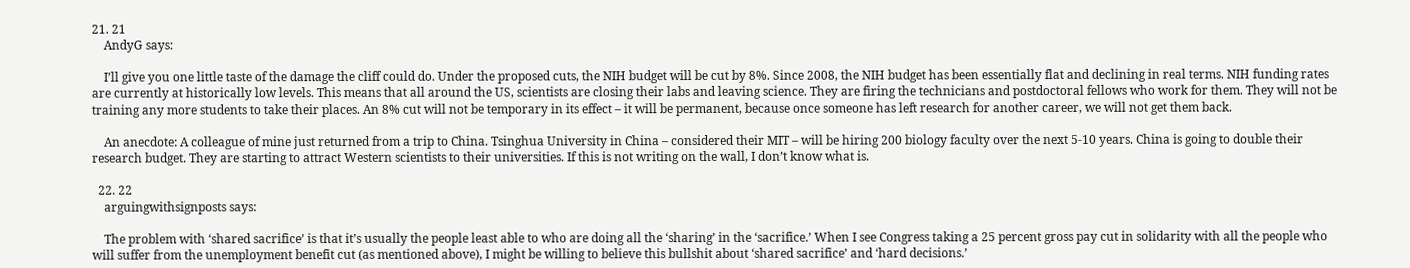21. 21
    AndyG says:

    I’ll give you one little taste of the damage the cliff could do. Under the proposed cuts, the NIH budget will be cut by 8%. Since 2008, the NIH budget has been essentially flat and declining in real terms. NIH funding rates are currently at historically low levels. This means that all around the US, scientists are closing their labs and leaving science. They are firing the technicians and postdoctoral fellows who work for them. They will not be training any more students to take their places. An 8% cut will not be temporary in its effect – it will be permanent, because once someone has left research for another career, we will not get them back.

    An anecdote: A colleague of mine just returned from a trip to China. Tsinghua University in China – considered their MIT – will be hiring 200 biology faculty over the next 5-10 years. China is going to double their research budget. They are starting to attract Western scientists to their universities. If this is not writing on the wall, I don’t know what is.

  22. 22
    arguingwithsignposts says:

    The problem with ‘shared sacrifice’ is that it’s usually the people least able to who are doing all the ‘sharing’ in the ‘sacrifice.’ When I see Congress taking a 25 percent gross pay cut in solidarity with all the people who will suffer from the unemployment benefit cut (as mentioned above), I might be willing to believe this bullshit about ‘shared sacrifice’ and ‘hard decisions.’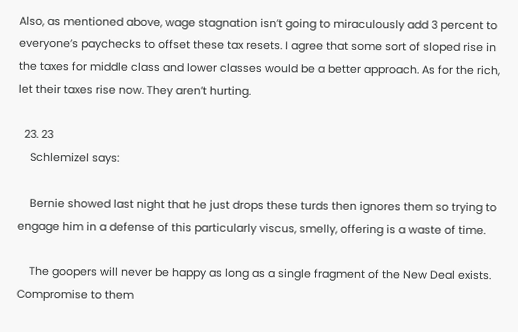Also, as mentioned above, wage stagnation isn’t going to miraculously add 3 percent to everyone’s paychecks to offset these tax resets. I agree that some sort of sloped rise in the taxes for middle class and lower classes would be a better approach. As for the rich, let their taxes rise now. They aren’t hurting.

  23. 23
    Schlemizel says:

    Bernie showed last night that he just drops these turds then ignores them so trying to engage him in a defense of this particularly viscus, smelly, offering is a waste of time.

    The goopers will never be happy as long as a single fragment of the New Deal exists. Compromise to them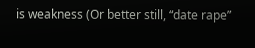is weakness (Or better still, “date rape”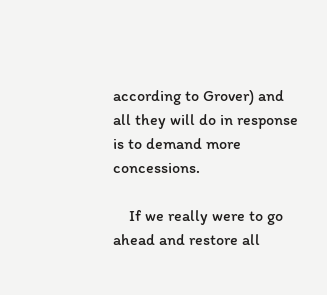according to Grover) and all they will do in response is to demand more concessions.

    If we really were to go ahead and restore all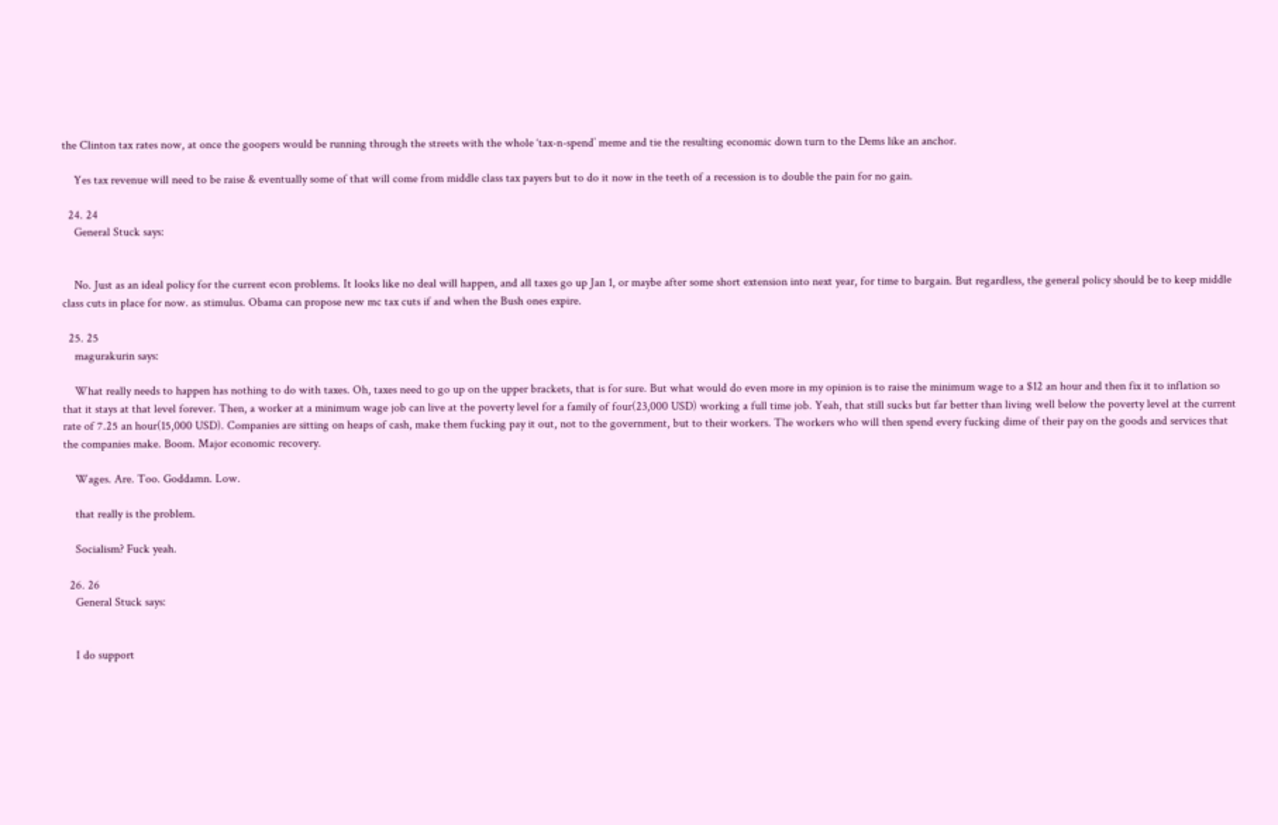the Clinton tax rates now, at once the goopers would be running through the streets with the whole ‘tax-n-spend’ meme and tie the resulting economic down turn to the Dems like an anchor.

    Yes tax revenue will need to be raise & eventually some of that will come from middle class tax payers but to do it now in the teeth of a recession is to double the pain for no gain.

  24. 24
    General Stuck says:


    No. Just as an ideal policy for the current econ problems. It looks like no deal will happen, and all taxes go up Jan 1, or maybe after some short extension into next year, for time to bargain. But regardless, the general policy should be to keep middle class cuts in place for now. as stimulus. Obama can propose new mc tax cuts if and when the Bush ones expire.

  25. 25
    magurakurin says:

    What really needs to happen has nothing to do with taxes. Oh, taxes need to go up on the upper brackets, that is for sure. But what would do even more in my opinion is to raise the minimum wage to a $12 an hour and then fix it to inflation so that it stays at that level forever. Then, a worker at a minimum wage job can live at the poverty level for a family of four(23,000 USD) working a full time job. Yeah, that still sucks but far better than living well below the poverty level at the current rate of 7.25 an hour(15,000 USD). Companies are sitting on heaps of cash, make them fucking pay it out, not to the government, but to their workers. The workers who will then spend every fucking dime of their pay on the goods and services that the companies make. Boom. Major economic recovery.

    Wages. Are. Too. Goddamn. Low.

    that really is the problem.

    Socialism? Fuck yeah.

  26. 26
    General Stuck says:


    I do support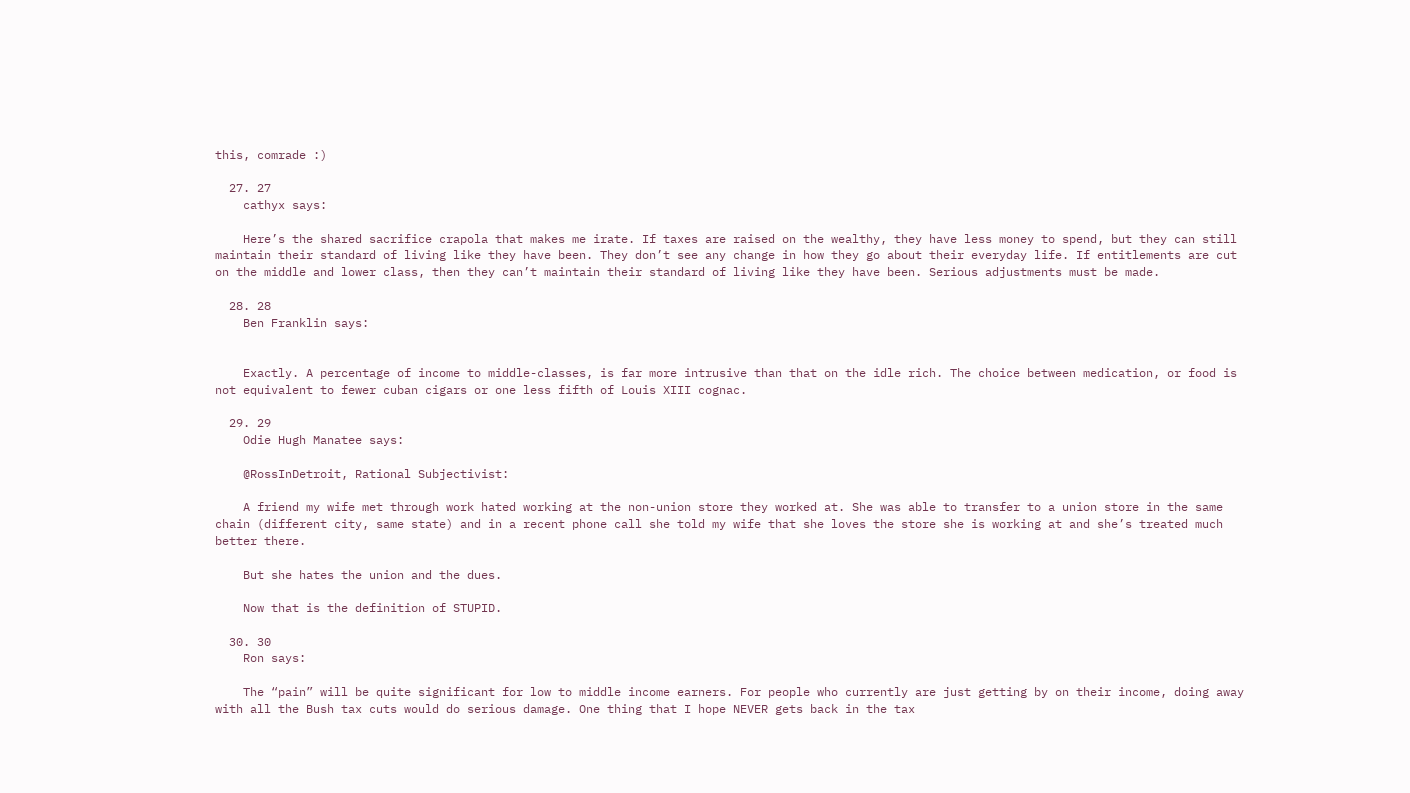this, comrade :)

  27. 27
    cathyx says:

    Here’s the shared sacrifice crapola that makes me irate. If taxes are raised on the wealthy, they have less money to spend, but they can still maintain their standard of living like they have been. They don’t see any change in how they go about their everyday life. If entitlements are cut on the middle and lower class, then they can’t maintain their standard of living like they have been. Serious adjustments must be made.

  28. 28
    Ben Franklin says:


    Exactly. A percentage of income to middle-classes, is far more intrusive than that on the idle rich. The choice between medication, or food is not equivalent to fewer cuban cigars or one less fifth of Louis XIII cognac.

  29. 29
    Odie Hugh Manatee says:

    @RossInDetroit, Rational Subjectivist:

    A friend my wife met through work hated working at the non-union store they worked at. She was able to transfer to a union store in the same chain (different city, same state) and in a recent phone call she told my wife that she loves the store she is working at and she’s treated much better there.

    But she hates the union and the dues.

    Now that is the definition of STUPID.

  30. 30
    Ron says:

    The “pain” will be quite significant for low to middle income earners. For people who currently are just getting by on their income, doing away with all the Bush tax cuts would do serious damage. One thing that I hope NEVER gets back in the tax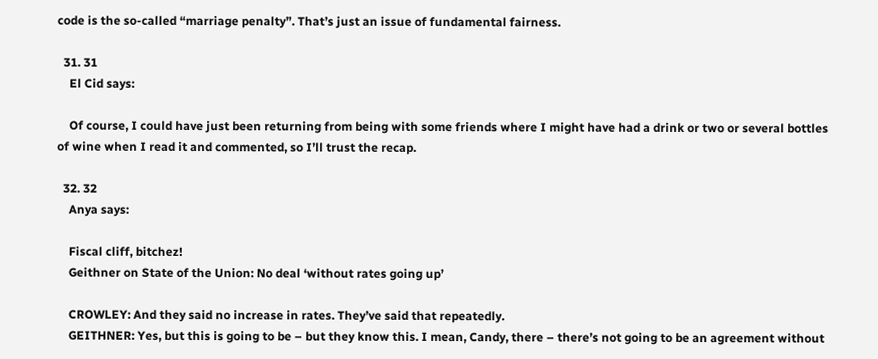code is the so-called “marriage penalty”. That’s just an issue of fundamental fairness.

  31. 31
    El Cid says:

    Of course, I could have just been returning from being with some friends where I might have had a drink or two or several bottles of wine when I read it and commented, so I’ll trust the recap.

  32. 32
    Anya says:

    Fiscal cliff, bitchez!
    Geithner on State of the Union: No deal ‘without rates going up’

    CROWLEY: And they said no increase in rates. They’ve said that repeatedly.
    GEITHNER: Yes, but this is going to be – but they know this. I mean, Candy, there – there’s not going to be an agreement without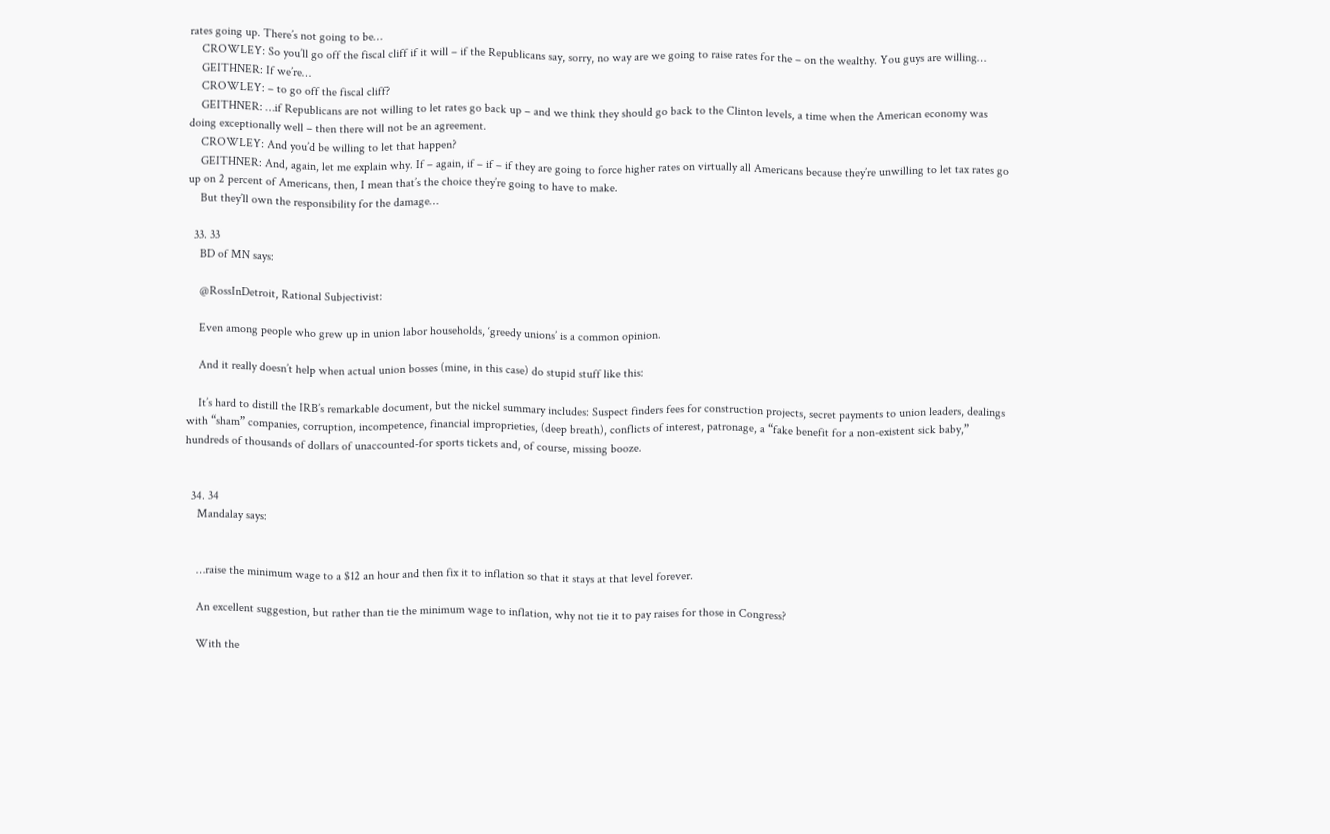rates going up. There’s not going to be…
    CROWLEY: So you’ll go off the fiscal cliff if it will – if the Republicans say, sorry, no way are we going to raise rates for the – on the wealthy. You guys are willing…
    GEITHNER: If we’re…
    CROWLEY: – to go off the fiscal cliff?
    GEITHNER: …if Republicans are not willing to let rates go back up – and we think they should go back to the Clinton levels, a time when the American economy was doing exceptionally well – then there will not be an agreement.
    CROWLEY: And you’d be willing to let that happen?
    GEITHNER: And, again, let me explain why. If – again, if – if – if they are going to force higher rates on virtually all Americans because they’re unwilling to let tax rates go up on 2 percent of Americans, then, I mean that’s the choice they’re going to have to make.
    But they’ll own the responsibility for the damage…

  33. 33
    BD of MN says:

    @RossInDetroit, Rational Subjectivist:

    Even among people who grew up in union labor households, ‘greedy unions’ is a common opinion.

    And it really doesn’t help when actual union bosses (mine, in this case) do stupid stuff like this:

    It’s hard to distill the IRB’s remarkable document, but the nickel summary includes: Suspect finders fees for construction projects, secret payments to union leaders, dealings with “sham” companies, corruption, incompetence, financial improprieties, (deep breath), conflicts of interest, patronage, a “fake benefit for a non-existent sick baby,” hundreds of thousands of dollars of unaccounted-for sports tickets and, of course, missing booze.


  34. 34
    Mandalay says:


    …raise the minimum wage to a $12 an hour and then fix it to inflation so that it stays at that level forever.

    An excellent suggestion, but rather than tie the minimum wage to inflation, why not tie it to pay raises for those in Congress?

    With the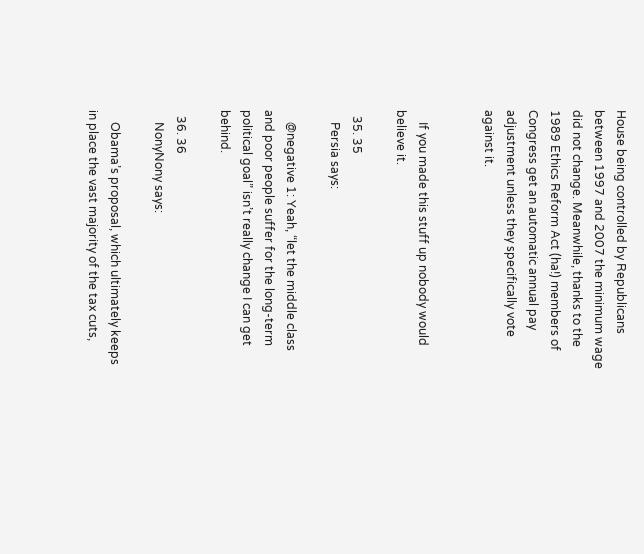House being controlled by Republicans between 1997 and 2007 the minimum wage did not change. Meanwhile, thanks to the 1989 Ethics Reform Act (ha!) members of Congress get an automatic annual pay adjustment unless they specifically vote against it.


    If you made this stuff up nobody would believe it.

  35. 35
    Persia says:

    @negative 1: Yeah, “let the middle class and poor people suffer for the long-term political goal” isn’t really change I can get behind.

  36. 36
    NonyNony says:

    Obama’s proposal, which ultimately keeps in place the vast majority of the tax cuts,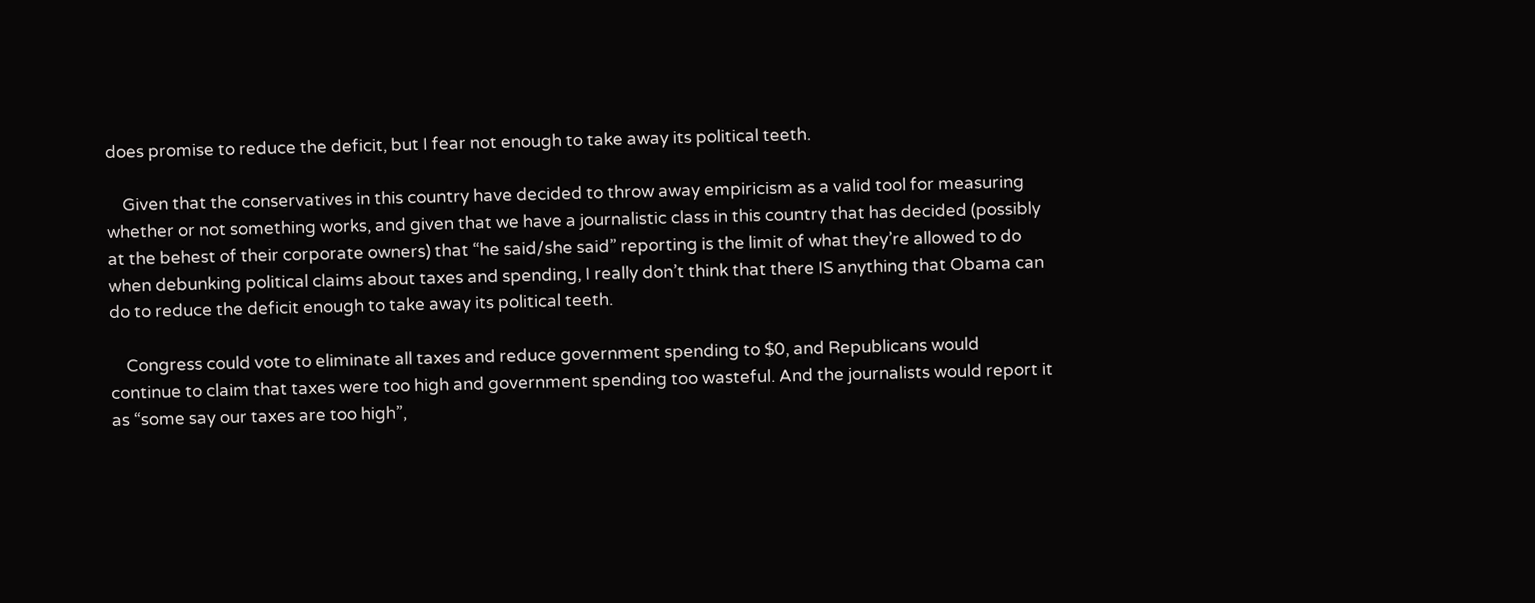does promise to reduce the deficit, but I fear not enough to take away its political teeth.

    Given that the conservatives in this country have decided to throw away empiricism as a valid tool for measuring whether or not something works, and given that we have a journalistic class in this country that has decided (possibly at the behest of their corporate owners) that “he said/she said” reporting is the limit of what they’re allowed to do when debunking political claims about taxes and spending, I really don’t think that there IS anything that Obama can do to reduce the deficit enough to take away its political teeth.

    Congress could vote to eliminate all taxes and reduce government spending to $0, and Republicans would continue to claim that taxes were too high and government spending too wasteful. And the journalists would report it as “some say our taxes are too high”,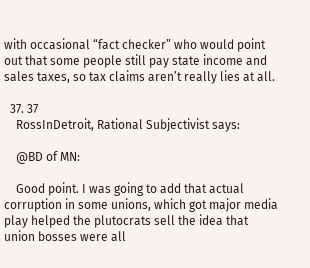with occasional “fact checker” who would point out that some people still pay state income and sales taxes, so tax claims aren’t really lies at all.

  37. 37
    RossInDetroit, Rational Subjectivist says:

    @BD of MN:

    Good point. I was going to add that actual corruption in some unions, which got major media play helped the plutocrats sell the idea that union bosses were all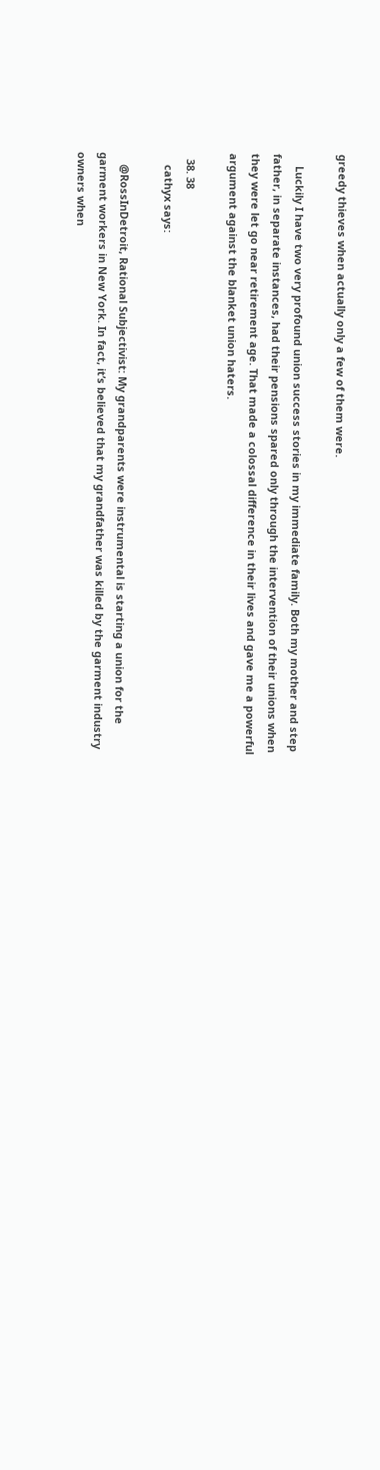greedy thieves when actually only a few of them were.

    Luckily I have two very profound union success stories in my immediate family. Both my mother and step father, in separate instances, had their pensions spared only through the intervention of their unions when they were let go near retirement age. That made a colossal difference in their lives and gave me a powerful argument against the blanket union haters.

  38. 38
    cathyx says:

    @RossInDetroit, Rational Subjectivist: My grandparents were instrumental is starting a union for the garment workers in New York. In fact, it’s believed that my grandfather was killed by the garment industry owners when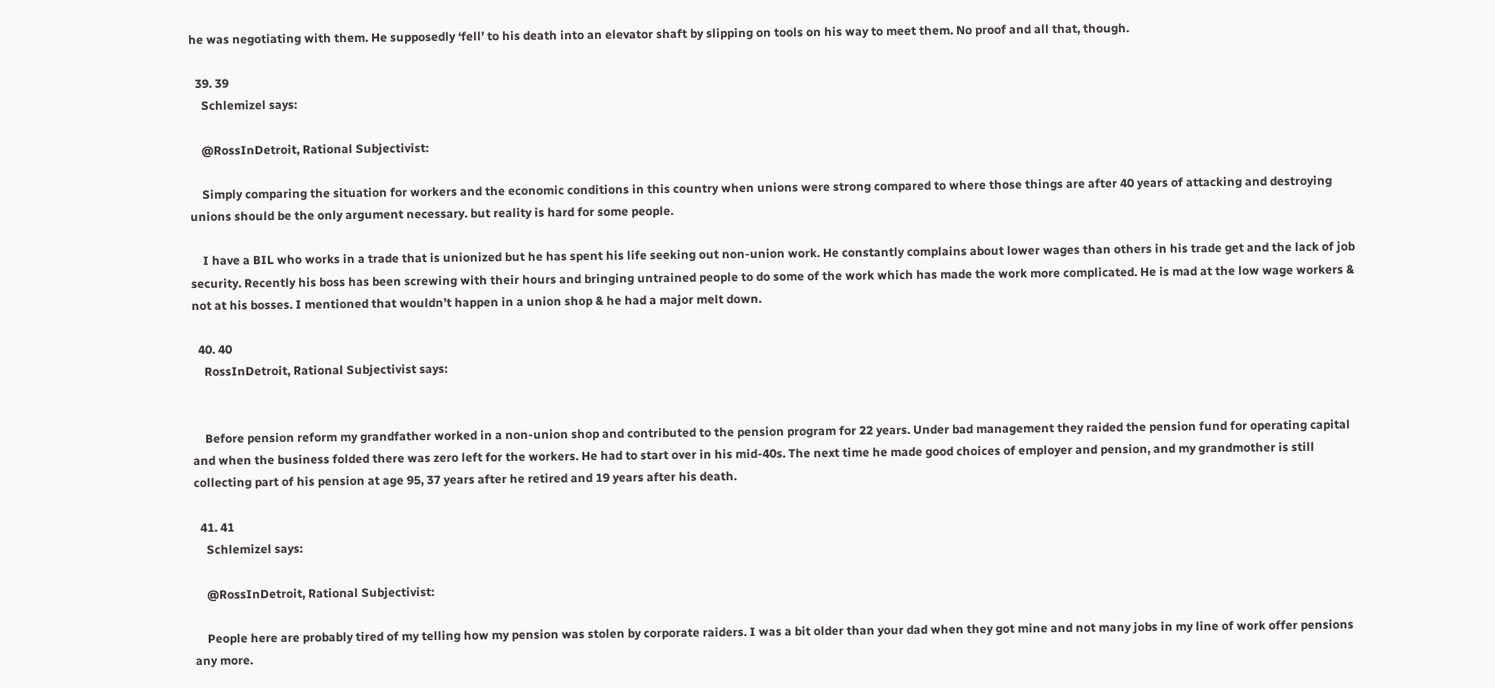he was negotiating with them. He supposedly ‘fell’ to his death into an elevator shaft by slipping on tools on his way to meet them. No proof and all that, though.

  39. 39
    Schlemizel says:

    @RossInDetroit, Rational Subjectivist:

    Simply comparing the situation for workers and the economic conditions in this country when unions were strong compared to where those things are after 40 years of attacking and destroying unions should be the only argument necessary. but reality is hard for some people.

    I have a BIL who works in a trade that is unionized but he has spent his life seeking out non-union work. He constantly complains about lower wages than others in his trade get and the lack of job security. Recently his boss has been screwing with their hours and bringing untrained people to do some of the work which has made the work more complicated. He is mad at the low wage workers & not at his bosses. I mentioned that wouldn’t happen in a union shop & he had a major melt down.

  40. 40
    RossInDetroit, Rational Subjectivist says:


    Before pension reform my grandfather worked in a non-union shop and contributed to the pension program for 22 years. Under bad management they raided the pension fund for operating capital and when the business folded there was zero left for the workers. He had to start over in his mid-40s. The next time he made good choices of employer and pension, and my grandmother is still collecting part of his pension at age 95, 37 years after he retired and 19 years after his death.

  41. 41
    Schlemizel says:

    @RossInDetroit, Rational Subjectivist:

    People here are probably tired of my telling how my pension was stolen by corporate raiders. I was a bit older than your dad when they got mine and not many jobs in my line of work offer pensions any more.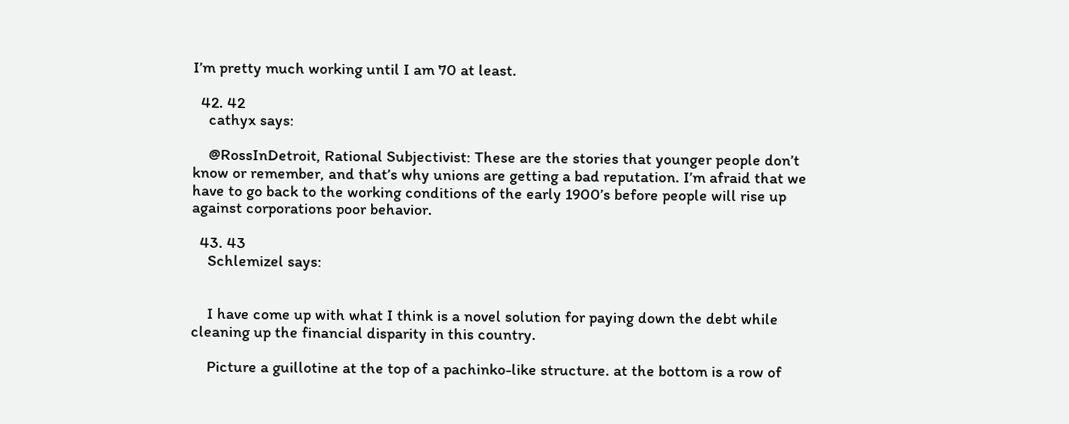I’m pretty much working until I am 70 at least.

  42. 42
    cathyx says:

    @RossInDetroit, Rational Subjectivist: These are the stories that younger people don’t know or remember, and that’s why unions are getting a bad reputation. I’m afraid that we have to go back to the working conditions of the early 1900’s before people will rise up against corporations poor behavior.

  43. 43
    Schlemizel says:


    I have come up with what I think is a novel solution for paying down the debt while cleaning up the financial disparity in this country.

    Picture a guillotine at the top of a pachinko-like structure. at the bottom is a row of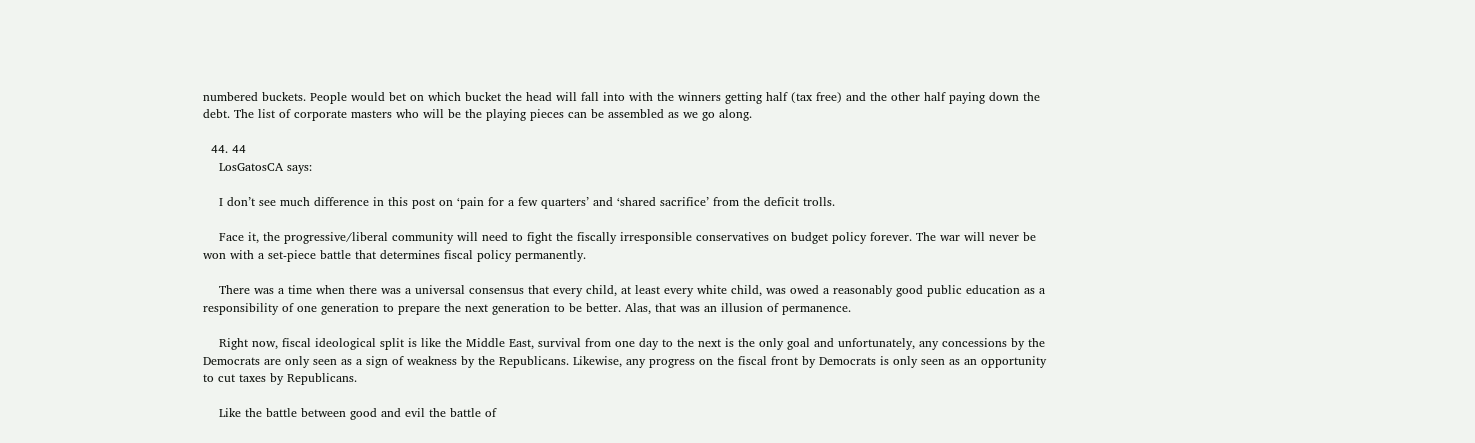numbered buckets. People would bet on which bucket the head will fall into with the winners getting half (tax free) and the other half paying down the debt. The list of corporate masters who will be the playing pieces can be assembled as we go along.

  44. 44
    LosGatosCA says:

    I don’t see much difference in this post on ‘pain for a few quarters’ and ‘shared sacrifice’ from the deficit trolls.

    Face it, the progressive/liberal community will need to fight the fiscally irresponsible conservatives on budget policy forever. The war will never be won with a set-piece battle that determines fiscal policy permanently.

    There was a time when there was a universal consensus that every child, at least every white child, was owed a reasonably good public education as a responsibility of one generation to prepare the next generation to be better. Alas, that was an illusion of permanence.

    Right now, fiscal ideological split is like the Middle East, survival from one day to the next is the only goal and unfortunately, any concessions by the Democrats are only seen as a sign of weakness by the Republicans. Likewise, any progress on the fiscal front by Democrats is only seen as an opportunity to cut taxes by Republicans.

    Like the battle between good and evil the battle of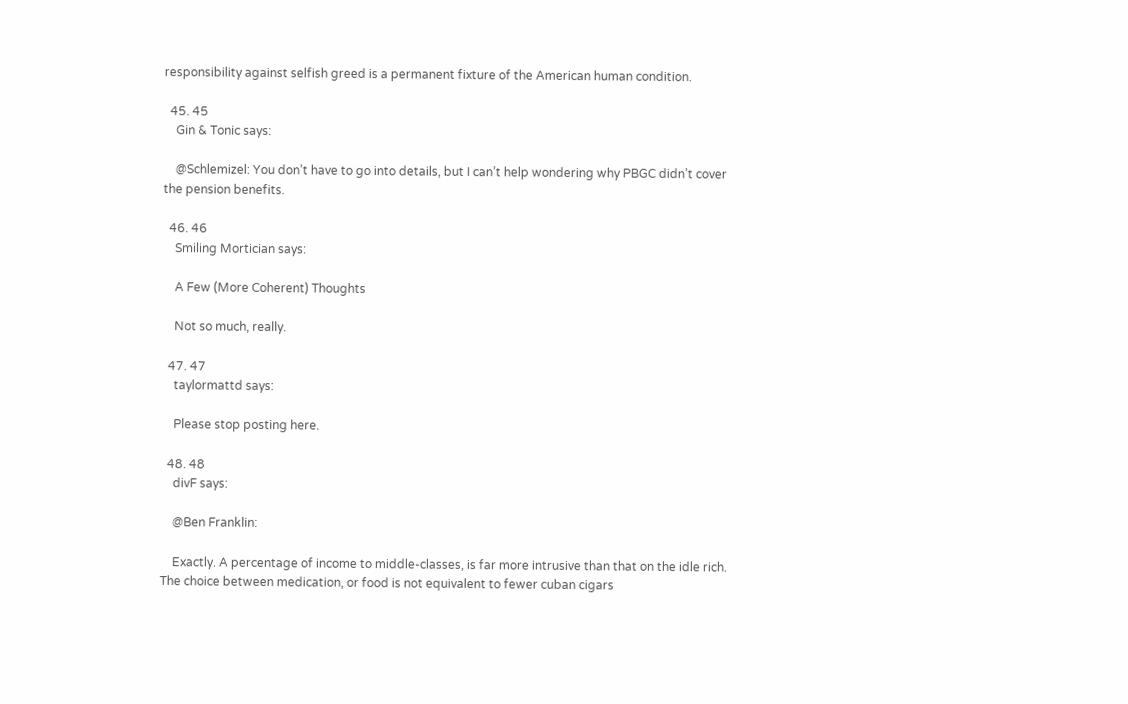responsibility against selfish greed is a permanent fixture of the American human condition.

  45. 45
    Gin & Tonic says:

    @Schlemizel: You don’t have to go into details, but I can’t help wondering why PBGC didn’t cover the pension benefits.

  46. 46
    Smiling Mortician says:

    A Few (More Coherent) Thoughts

    Not so much, really.

  47. 47
    taylormattd says:

    Please stop posting here.

  48. 48
    divF says:

    @Ben Franklin:

    Exactly. A percentage of income to middle-classes, is far more intrusive than that on the idle rich. The choice between medication, or food is not equivalent to fewer cuban cigars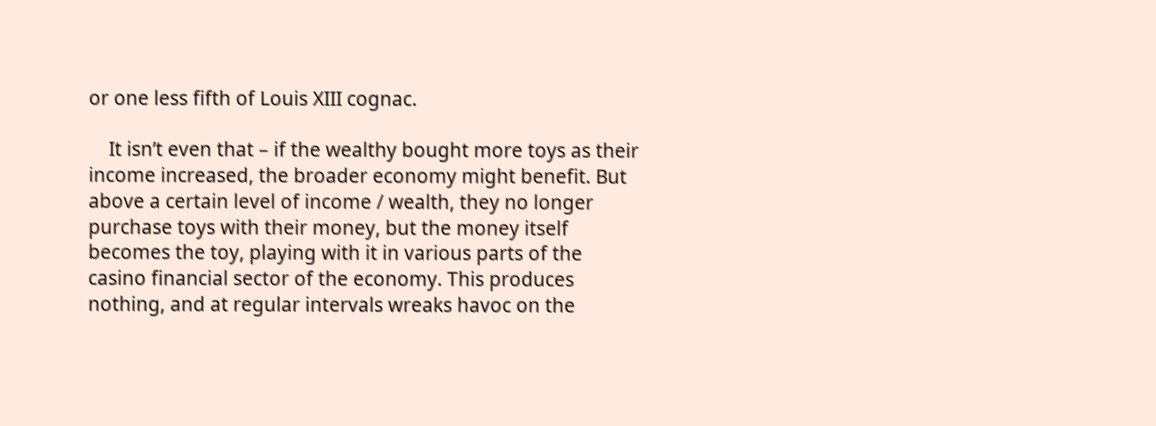or one less fifth of Louis XIII cognac.

    It isn’t even that – if the wealthy bought more toys as their income increased, the broader economy might benefit. But above a certain level of income / wealth, they no longer purchase toys with their money, but the money itself becomes the toy, playing with it in various parts of the casino financial sector of the economy. This produces nothing, and at regular intervals wreaks havoc on the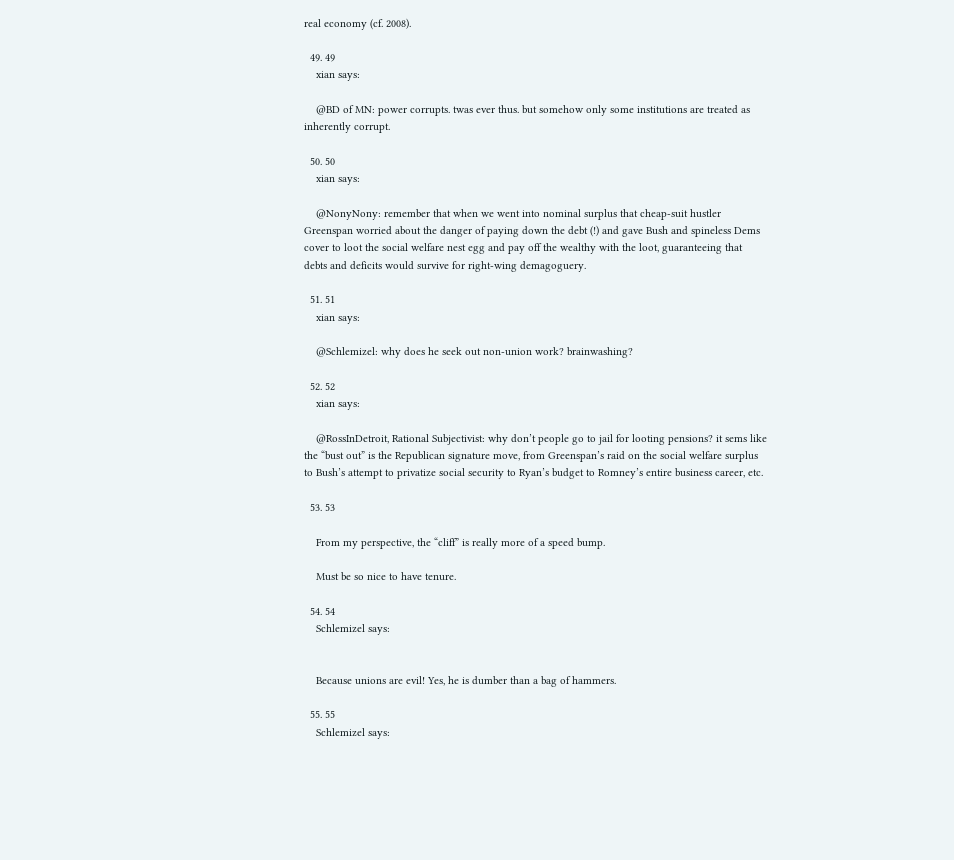real economy (cf. 2008).

  49. 49
    xian says:

    @BD of MN: power corrupts. twas ever thus. but somehow only some institutions are treated as inherently corrupt.

  50. 50
    xian says:

    @NonyNony: remember that when we went into nominal surplus that cheap-suit hustler Greenspan worried about the danger of paying down the debt (!) and gave Bush and spineless Dems cover to loot the social welfare nest egg and pay off the wealthy with the loot, guaranteeing that debts and deficits would survive for right-wing demagoguery.

  51. 51
    xian says:

    @Schlemizel: why does he seek out non-union work? brainwashing?

  52. 52
    xian says:

    @RossInDetroit, Rational Subjectivist: why don’t people go to jail for looting pensions? it sems like the “bust out” is the Republican signature move, from Greenspan’s raid on the social welfare surplus to Bush’s attempt to privatize social security to Ryan’s budget to Romney’s entire business career, etc.

  53. 53

    From my perspective, the “cliff” is really more of a speed bump.

    Must be so nice to have tenure.

  54. 54
    Schlemizel says:


    Because unions are evil! Yes, he is dumber than a bag of hammers.

  55. 55
    Schlemizel says: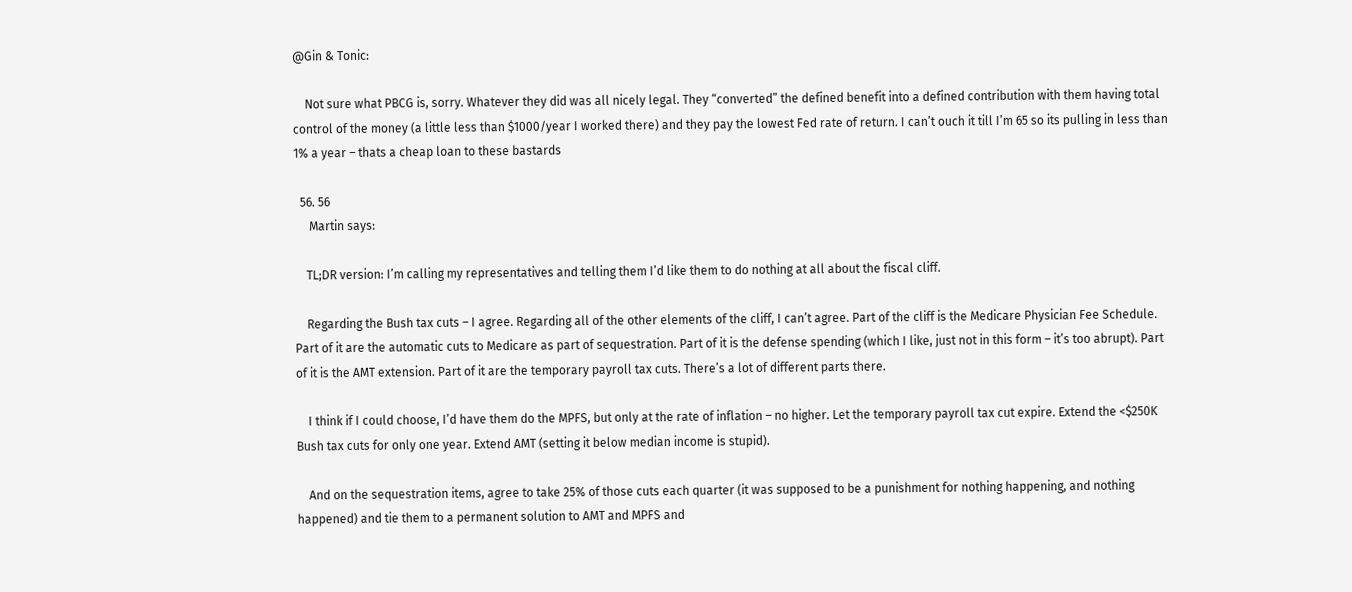@Gin & Tonic:

    Not sure what PBCG is, sorry. Whatever they did was all nicely legal. They “converted” the defined benefit into a defined contribution with them having total control of the money (a little less than $1000/year I worked there) and they pay the lowest Fed rate of return. I can’t ouch it till I’m 65 so its pulling in less than 1% a year – thats a cheap loan to these bastards

  56. 56
     Martin says:

    TL;DR version: I’m calling my representatives and telling them I’d like them to do nothing at all about the fiscal cliff.

    Regarding the Bush tax cuts – I agree. Regarding all of the other elements of the cliff, I can’t agree. Part of the cliff is the Medicare Physician Fee Schedule. Part of it are the automatic cuts to Medicare as part of sequestration. Part of it is the defense spending (which I like, just not in this form – it’s too abrupt). Part of it is the AMT extension. Part of it are the temporary payroll tax cuts. There’s a lot of different parts there.

    I think if I could choose, I’d have them do the MPFS, but only at the rate of inflation – no higher. Let the temporary payroll tax cut expire. Extend the <$250K Bush tax cuts for only one year. Extend AMT (setting it below median income is stupid).

    And on the sequestration items, agree to take 25% of those cuts each quarter (it was supposed to be a punishment for nothing happening, and nothing happened) and tie them to a permanent solution to AMT and MPFS and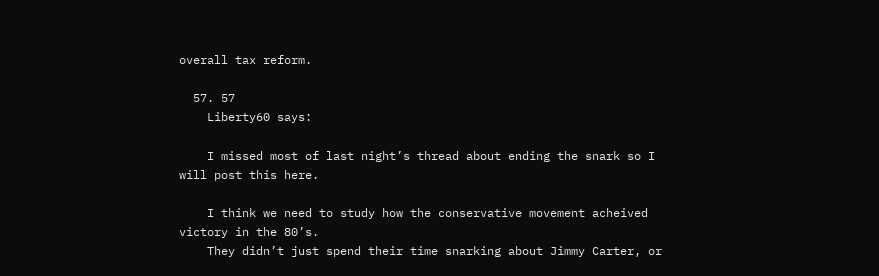overall tax reform.

  57. 57
    Liberty60 says:

    I missed most of last night’s thread about ending the snark so I will post this here.

    I think we need to study how the conservative movement acheived victory in the 80’s.
    They didn’t just spend their time snarking about Jimmy Carter, or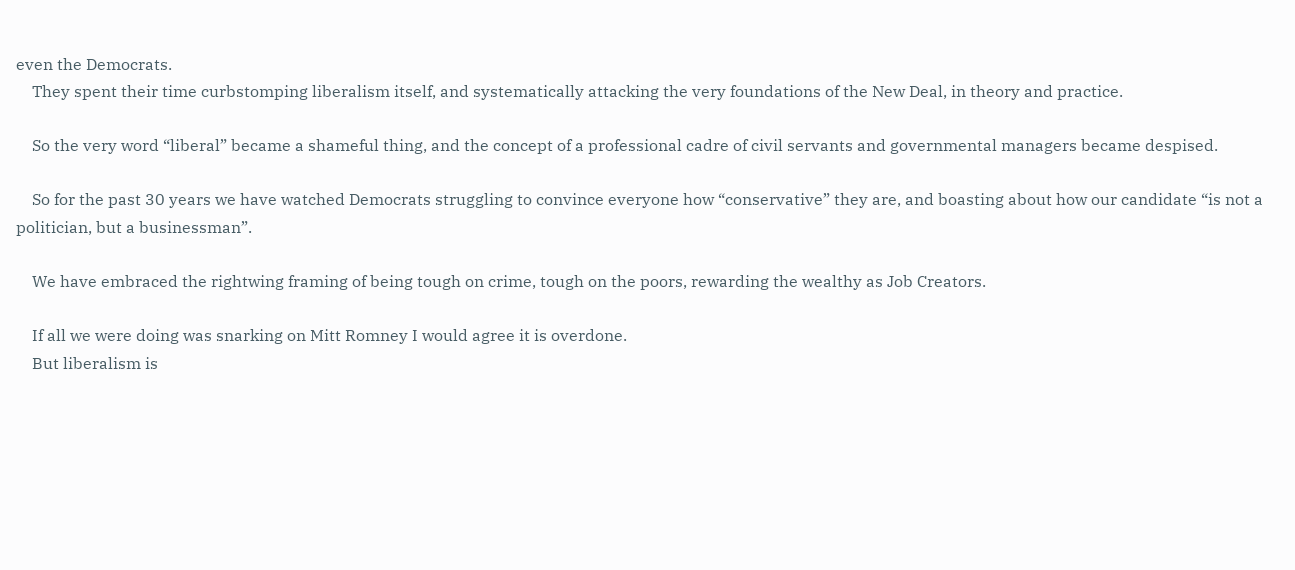even the Democrats.
    They spent their time curbstomping liberalism itself, and systematically attacking the very foundations of the New Deal, in theory and practice.

    So the very word “liberal” became a shameful thing, and the concept of a professional cadre of civil servants and governmental managers became despised.

    So for the past 30 years we have watched Democrats struggling to convince everyone how “conservative” they are, and boasting about how our candidate “is not a politician, but a businessman”.

    We have embraced the rightwing framing of being tough on crime, tough on the poors, rewarding the wealthy as Job Creators.

    If all we were doing was snarking on Mitt Romney I would agree it is overdone.
    But liberalism is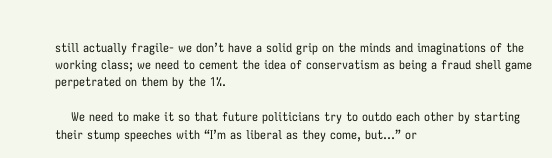still actually fragile- we don’t have a solid grip on the minds and imaginations of the working class; we need to cement the idea of conservatism as being a fraud shell game perpetrated on them by the 1%.

    We need to make it so that future politicians try to outdo each other by starting their stump speeches with “I’m as liberal as they come, but…” or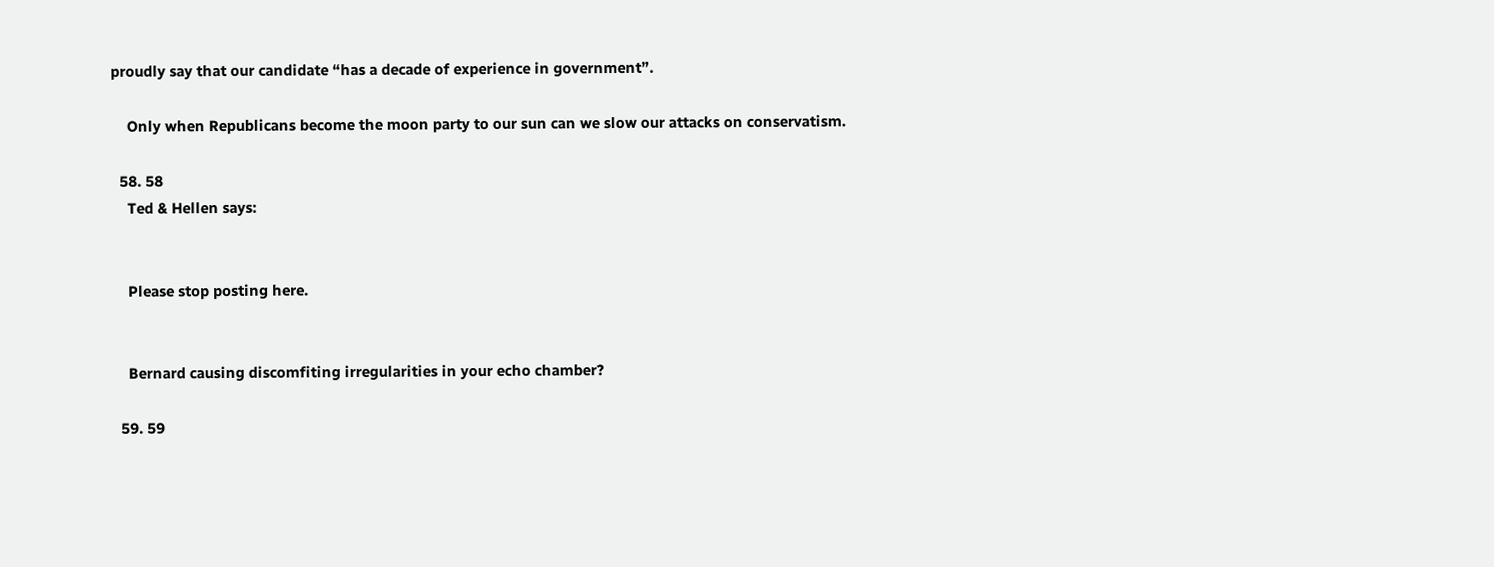proudly say that our candidate “has a decade of experience in government”.

    Only when Republicans become the moon party to our sun can we slow our attacks on conservatism.

  58. 58
    Ted & Hellen says:


    Please stop posting here.


    Bernard causing discomfiting irregularities in your echo chamber?

  59. 59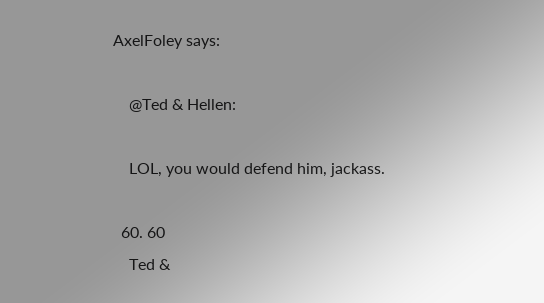AxelFoley says:

    @Ted & Hellen:

    LOL, you would defend him, jackass.

  60. 60
    Ted &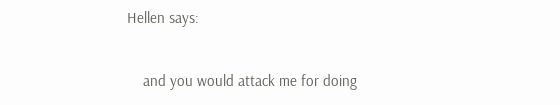Hellen says:


    and you would attack me for doing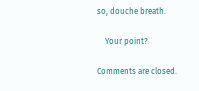so, douche breath.

    Your point?

Comments are closed.